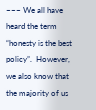~~~ We all have heard the term “honesty is the best policy”.  However, we also know that the majority of us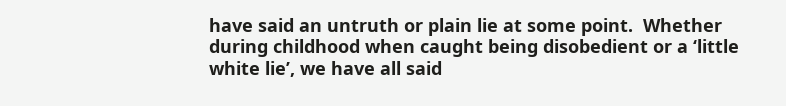have said an untruth or plain lie at some point.  Whether during childhood when caught being disobedient or a ‘little white lie’, we have all said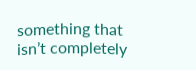something that isn’t completely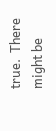true.  There might be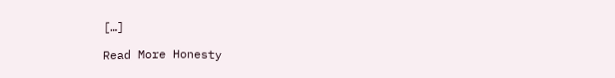[…]

Read More Honesty